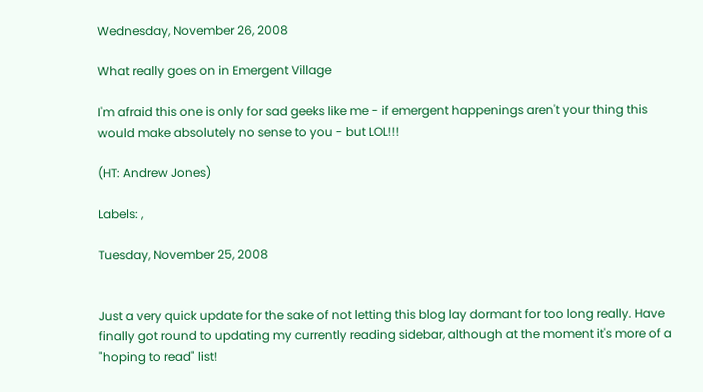Wednesday, November 26, 2008

What really goes on in Emergent Village

I'm afraid this one is only for sad geeks like me - if emergent happenings aren't your thing this would make absolutely no sense to you - but LOL!!!

(HT: Andrew Jones)

Labels: ,

Tuesday, November 25, 2008


Just a very quick update for the sake of not letting this blog lay dormant for too long really. Have finally got round to updating my currently reading sidebar, although at the moment it's more of a "hoping to read" list!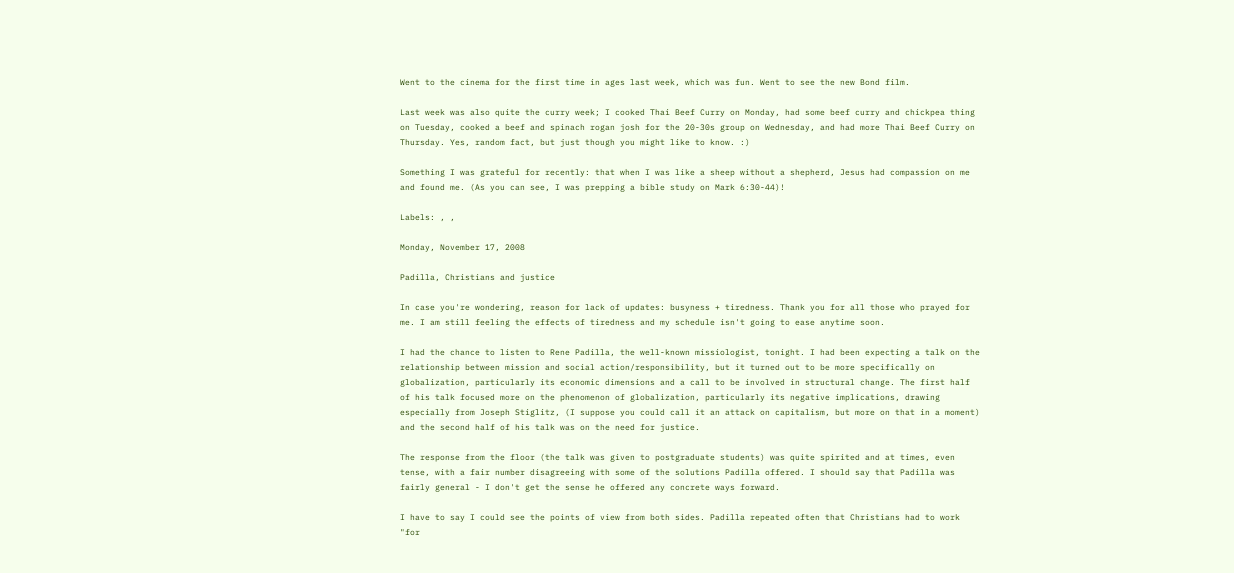Went to the cinema for the first time in ages last week, which was fun. Went to see the new Bond film.

Last week was also quite the curry week; I cooked Thai Beef Curry on Monday, had some beef curry and chickpea thing on Tuesday, cooked a beef and spinach rogan josh for the 20-30s group on Wednesday, and had more Thai Beef Curry on Thursday. Yes, random fact, but just though you might like to know. :)

Something I was grateful for recently: that when I was like a sheep without a shepherd, Jesus had compassion on me and found me. (As you can see, I was prepping a bible study on Mark 6:30-44)!

Labels: , ,

Monday, November 17, 2008

Padilla, Christians and justice

In case you're wondering, reason for lack of updates: busyness + tiredness. Thank you for all those who prayed for me. I am still feeling the effects of tiredness and my schedule isn't going to ease anytime soon.

I had the chance to listen to Rene Padilla, the well-known missiologist, tonight. I had been expecting a talk on the relationship between mission and social action/responsibility, but it turned out to be more specifically on globalization, particularly its economic dimensions and a call to be involved in structural change. The first half of his talk focused more on the phenomenon of globalization, particularly its negative implications, drawing especially from Joseph Stiglitz, (I suppose you could call it an attack on capitalism, but more on that in a moment) and the second half of his talk was on the need for justice.

The response from the floor (the talk was given to postgraduate students) was quite spirited and at times, even tense, with a fair number disagreeing with some of the solutions Padilla offered. I should say that Padilla was fairly general - I don't get the sense he offered any concrete ways forward.

I have to say I could see the points of view from both sides. Padilla repeated often that Christians had to work "for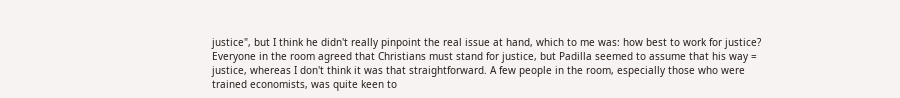justice", but I think he didn't really pinpoint the real issue at hand, which to me was: how best to work for justice? Everyone in the room agreed that Christians must stand for justice, but Padilla seemed to assume that his way = justice, whereas I don't think it was that straightforward. A few people in the room, especially those who were trained economists, was quite keen to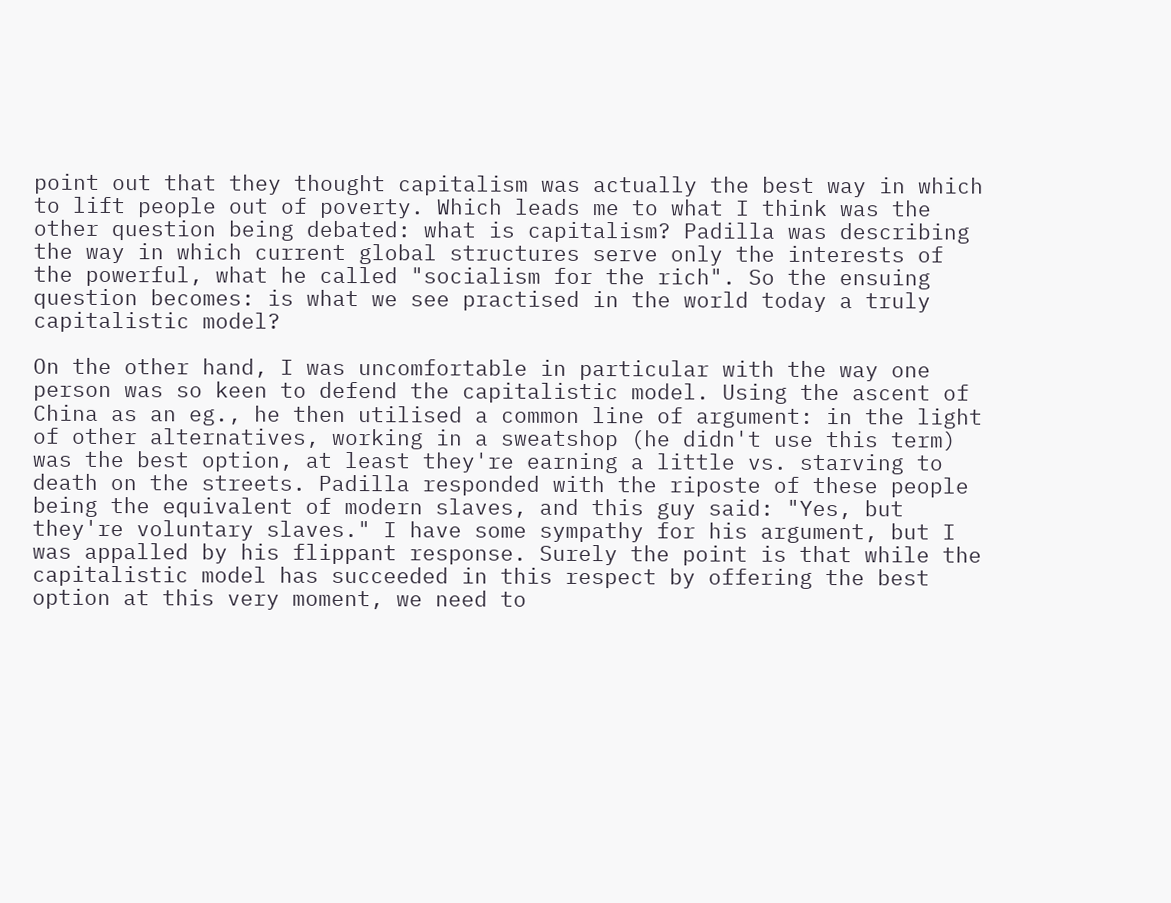point out that they thought capitalism was actually the best way in which to lift people out of poverty. Which leads me to what I think was the other question being debated: what is capitalism? Padilla was describing the way in which current global structures serve only the interests of the powerful, what he called "socialism for the rich". So the ensuing question becomes: is what we see practised in the world today a truly capitalistic model?

On the other hand, I was uncomfortable in particular with the way one person was so keen to defend the capitalistic model. Using the ascent of China as an eg., he then utilised a common line of argument: in the light of other alternatives, working in a sweatshop (he didn't use this term) was the best option, at least they're earning a little vs. starving to death on the streets. Padilla responded with the riposte of these people being the equivalent of modern slaves, and this guy said: "Yes, but they're voluntary slaves." I have some sympathy for his argument, but I was appalled by his flippant response. Surely the point is that while the capitalistic model has succeeded in this respect by offering the best option at this very moment, we need to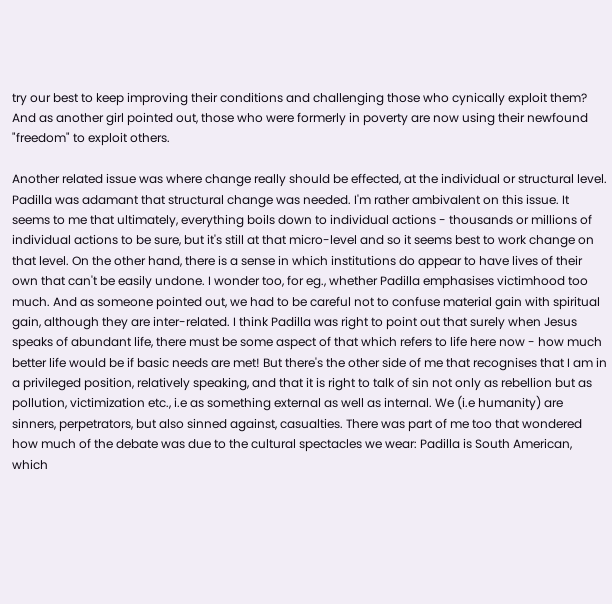try our best to keep improving their conditions and challenging those who cynically exploit them? And as another girl pointed out, those who were formerly in poverty are now using their newfound "freedom" to exploit others.

Another related issue was where change really should be effected, at the individual or structural level. Padilla was adamant that structural change was needed. I'm rather ambivalent on this issue. It seems to me that ultimately, everything boils down to individual actions - thousands or millions of individual actions to be sure, but it's still at that micro-level and so it seems best to work change on that level. On the other hand, there is a sense in which institutions do appear to have lives of their own that can't be easily undone. I wonder too, for eg., whether Padilla emphasises victimhood too much. And as someone pointed out, we had to be careful not to confuse material gain with spiritual gain, although they are inter-related. I think Padilla was right to point out that surely when Jesus speaks of abundant life, there must be some aspect of that which refers to life here now - how much better life would be if basic needs are met! But there's the other side of me that recognises that I am in a privileged position, relatively speaking, and that it is right to talk of sin not only as rebellion but as pollution, victimization etc., i.e as something external as well as internal. We (i.e humanity) are sinners, perpetrators, but also sinned against, casualties. There was part of me too that wondered how much of the debate was due to the cultural spectacles we wear: Padilla is South American, which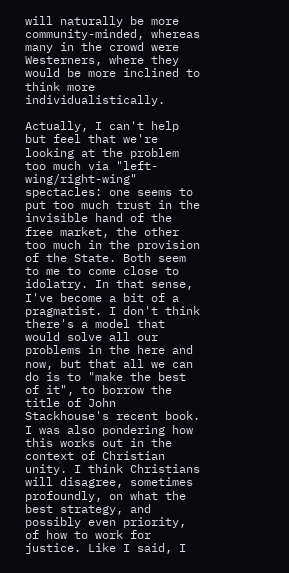will naturally be more community-minded, whereas many in the crowd were Westerners, where they would be more inclined to think more individualistically.

Actually, I can't help but feel that we're looking at the problem too much via "left-wing/right-wing" spectacles: one seems to put too much trust in the invisible hand of the free market, the other too much in the provision of the State. Both seem to me to come close to idolatry. In that sense, I've become a bit of a pragmatist. I don't think there's a model that would solve all our problems in the here and now, but that all we can do is to "make the best of it", to borrow the title of John Stackhouse's recent book. I was also pondering how this works out in the context of Christian unity. I think Christians will disagree, sometimes profoundly, on what the best strategy, and possibly even priority, of how to work for justice. Like I said, I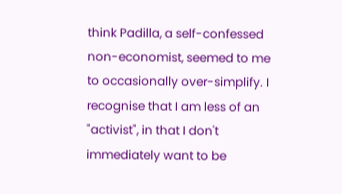think Padilla, a self-confessed non-economist, seemed to me to occasionally over-simplify. I recognise that I am less of an "activist", in that I don't immediately want to be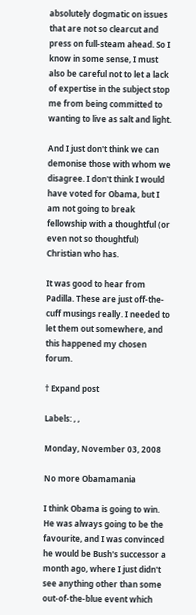absolutely dogmatic on issues that are not so clearcut and press on full-steam ahead. So I know in some sense, I must also be careful not to let a lack of expertise in the subject stop me from being committed to wanting to live as salt and light.

And I just don't think we can demonise those with whom we disagree. I don't think I would have voted for Obama, but I am not going to break fellowship with a thoughtful (or even not so thoughtful) Christian who has.

It was good to hear from Padilla. These are just off-the-cuff musings really. I needed to let them out somewhere, and this happened my chosen forum.

† Expand post

Labels: , ,

Monday, November 03, 2008

No more Obamamania

I think Obama is going to win. He was always going to be the favourite, and I was convinced he would be Bush's successor a month ago, where I just didn't see anything other than some out-of-the-blue event which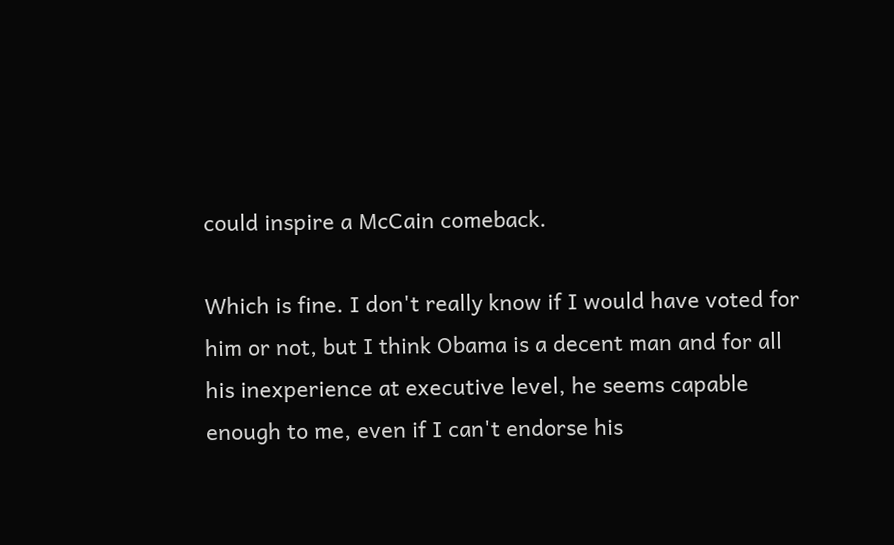could inspire a McCain comeback.

Which is fine. I don't really know if I would have voted for him or not, but I think Obama is a decent man and for all his inexperience at executive level, he seems capable enough to me, even if I can't endorse his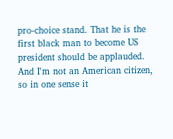pro-choice stand. That he is the first black man to become US president should be applauded. And I'm not an American citizen, so in one sense it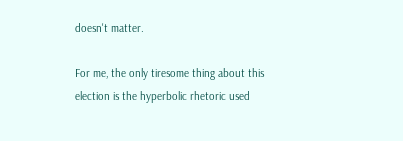doesn't matter.

For me, the only tiresome thing about this election is the hyperbolic rhetoric used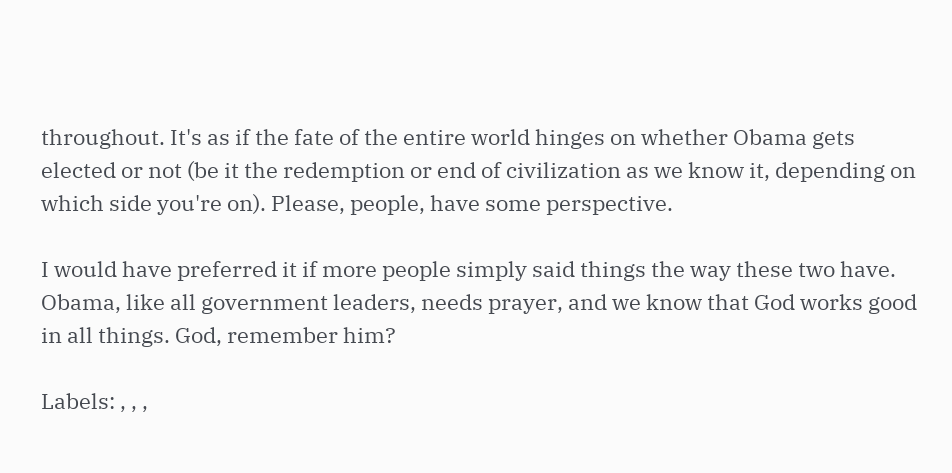throughout. It's as if the fate of the entire world hinges on whether Obama gets elected or not (be it the redemption or end of civilization as we know it, depending on which side you're on). Please, people, have some perspective.

I would have preferred it if more people simply said things the way these two have. Obama, like all government leaders, needs prayer, and we know that God works good in all things. God, remember him?

Labels: , , ,